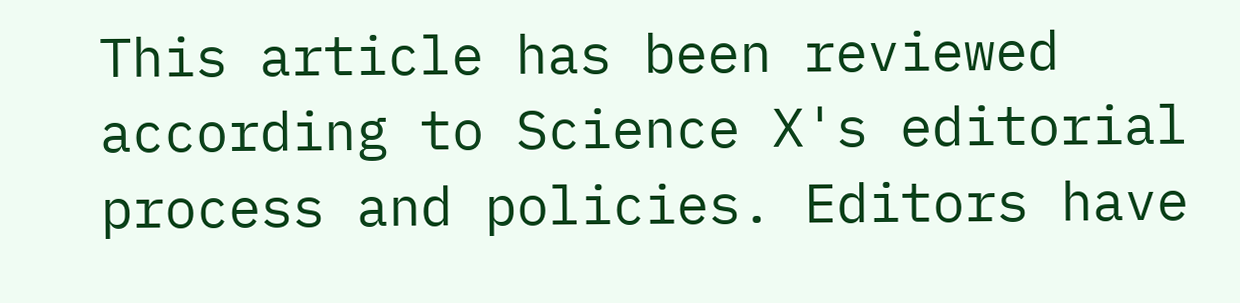This article has been reviewed according to Science X's editorial process and policies. Editors have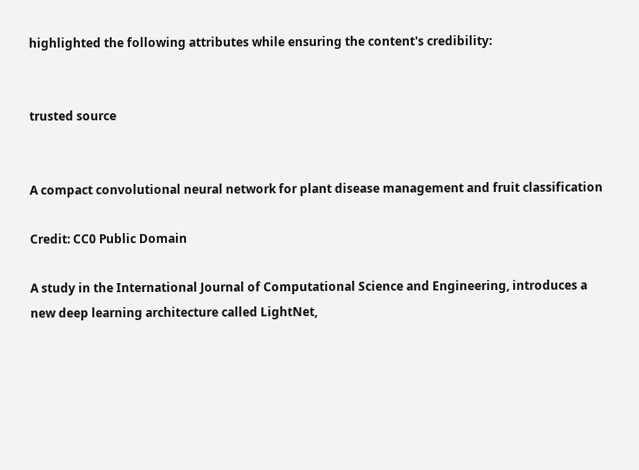highlighted the following attributes while ensuring the content's credibility:


trusted source


A compact convolutional neural network for plant disease management and fruit classification

Credit: CC0 Public Domain

A study in the International Journal of Computational Science and Engineering, introduces a new deep learning architecture called LightNet,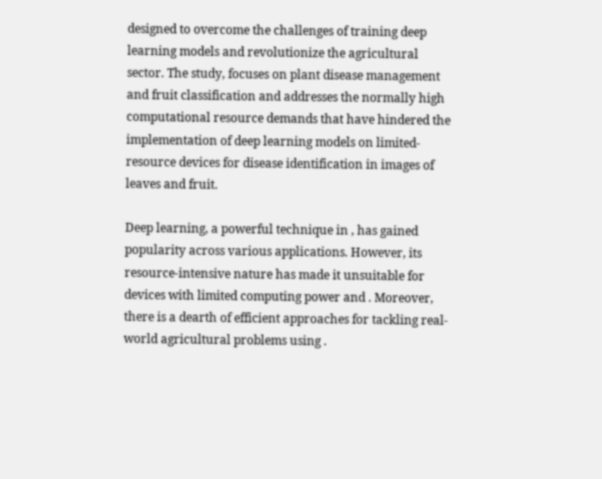designed to overcome the challenges of training deep learning models and revolutionize the agricultural sector. The study, focuses on plant disease management and fruit classification and addresses the normally high computational resource demands that have hindered the implementation of deep learning models on limited-resource devices for disease identification in images of leaves and fruit.

Deep learning, a powerful technique in , has gained popularity across various applications. However, its resource-intensive nature has made it unsuitable for devices with limited computing power and . Moreover, there is a dearth of efficient approaches for tackling real-world agricultural problems using .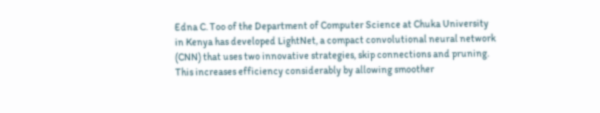Edna C. Too of the Department of Computer Science at Chuka University in Kenya has developed LightNet, a compact convolutional neural network (CNN) that uses two innovative strategies, skip connections and pruning. This increases efficiency considerably by allowing smoother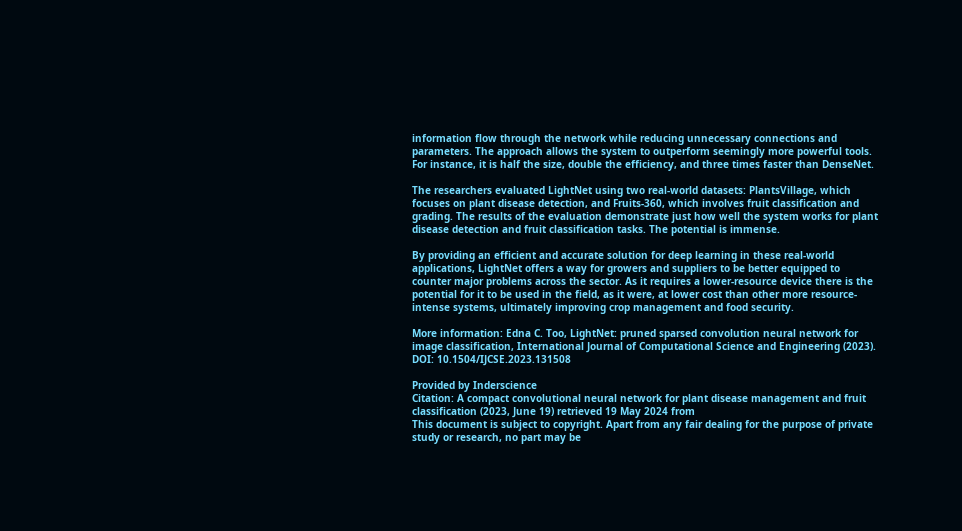information flow through the network while reducing unnecessary connections and parameters. The approach allows the system to outperform seemingly more powerful tools. For instance, it is half the size, double the efficiency, and three times faster than DenseNet.

The researchers evaluated LightNet using two real-world datasets: PlantsVillage, which focuses on plant disease detection, and Fruits-360, which involves fruit classification and grading. The results of the evaluation demonstrate just how well the system works for plant disease detection and fruit classification tasks. The potential is immense.

By providing an efficient and accurate solution for deep learning in these real-world applications, LightNet offers a way for growers and suppliers to be better equipped to counter major problems across the sector. As it requires a lower-resource device there is the potential for it to be used in the field, as it were, at lower cost than other more resource-intense systems, ultimately improving crop management and food security.

More information: Edna C. Too, LightNet: pruned sparsed convolution neural network for image classification, International Journal of Computational Science and Engineering (2023). DOI: 10.1504/IJCSE.2023.131508

Provided by Inderscience
Citation: A compact convolutional neural network for plant disease management and fruit classification (2023, June 19) retrieved 19 May 2024 from
This document is subject to copyright. Apart from any fair dealing for the purpose of private study or research, no part may be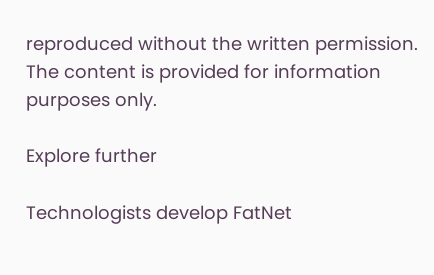reproduced without the written permission. The content is provided for information purposes only.

Explore further

Technologists develop FatNet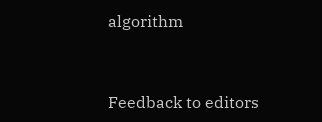algorithm


Feedback to editors